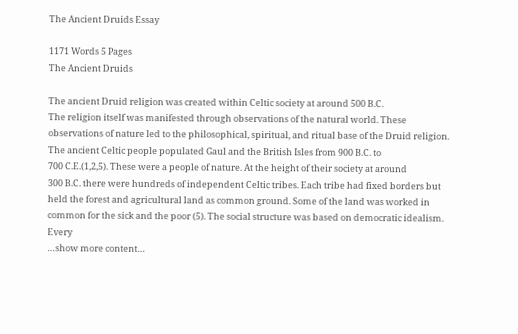The Ancient Druids Essay

1171 Words 5 Pages
The Ancient Druids

The ancient Druid religion was created within Celtic society at around 500 B.C.
The religion itself was manifested through observations of the natural world. These observations of nature led to the philosophical, spiritual, and ritual base of the Druid religion. The ancient Celtic people populated Gaul and the British Isles from 900 B.C. to
700 C.E.(1,2,5). These were a people of nature. At the height of their society at around
300 B.C. there were hundreds of independent Celtic tribes. Each tribe had fixed borders but held the forest and agricultural land as common ground. Some of the land was worked in common for the sick and the poor (5). The social structure was based on democratic idealism. Every
…show more content…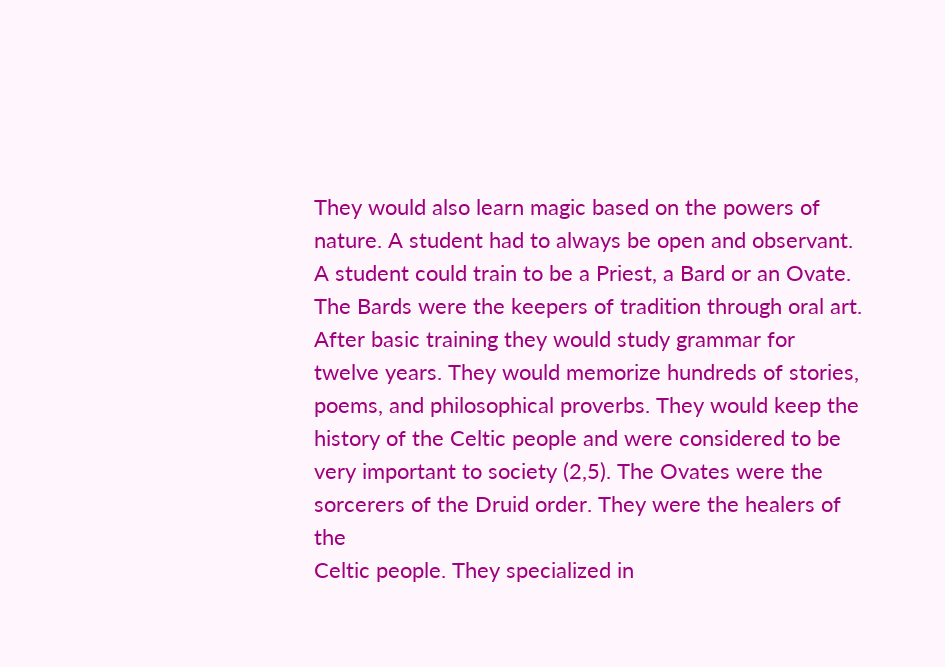They would also learn magic based on the powers of nature. A student had to always be open and observant. A student could train to be a Priest, a Bard or an Ovate. The Bards were the keepers of tradition through oral art. After basic training they would study grammar for twelve years. They would memorize hundreds of stories, poems, and philosophical proverbs. They would keep the history of the Celtic people and were considered to be very important to society (2,5). The Ovates were the sorcerers of the Druid order. They were the healers of the
Celtic people. They specialized in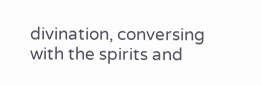divination, conversing with the spirits and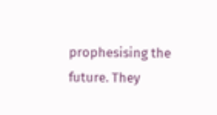prophesising the future. They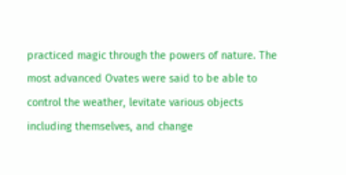practiced magic through the powers of nature. The most advanced Ovates were said to be able to control the weather, levitate various objects including themselves, and change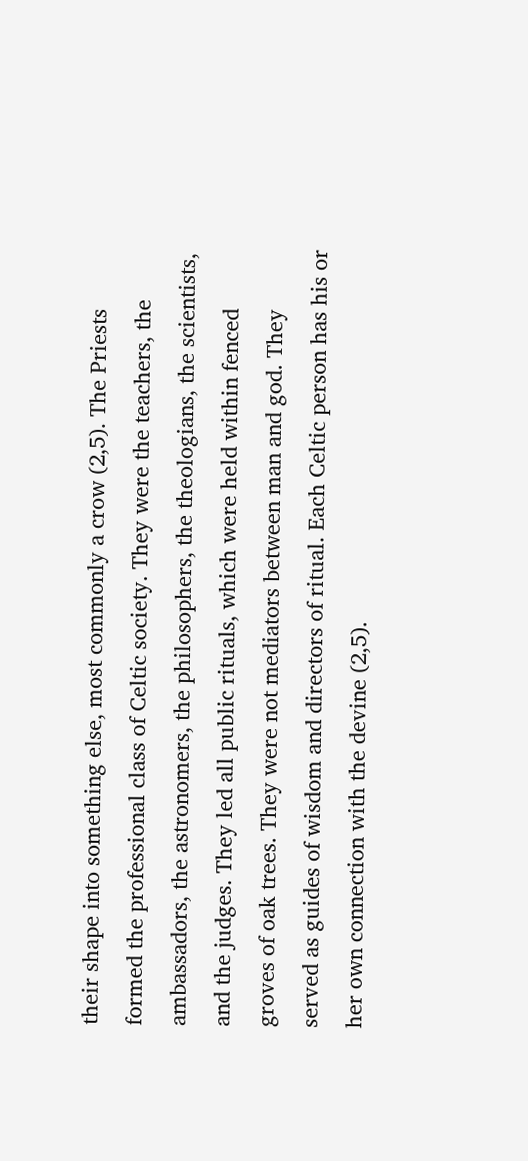their shape into something else, most commonly a crow (2,5). The Priests formed the professional class of Celtic society. They were the teachers, the ambassadors, the astronomers, the philosophers, the theologians, the scientists, and the judges. They led all public rituals, which were held within fenced groves of oak trees. They were not mediators between man and god. They served as guides of wisdom and directors of ritual. Each Celtic person has his or her own connection with the devine (2,5).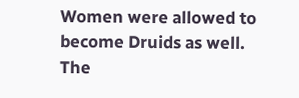Women were allowed to become Druids as well. The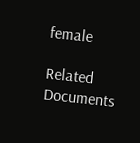female

Related Documents